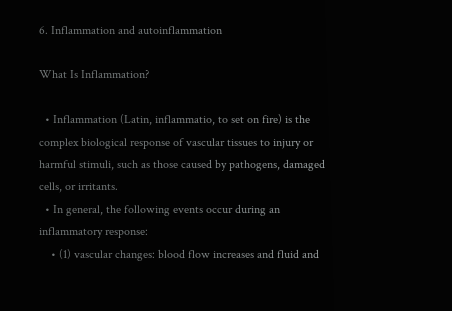6. Inflammation and autoinflammation

What Is Inflammation?

  • Inflammation (Latin, inflammatio, to set on fire) is the complex biological response of vascular tissues to injury or harmful stimuli, such as those caused by pathogens, damaged cells, or irritants.
  • In general, the following events occur during an inflammatory response:
    • (1) vascular changes: blood flow increases and fluid and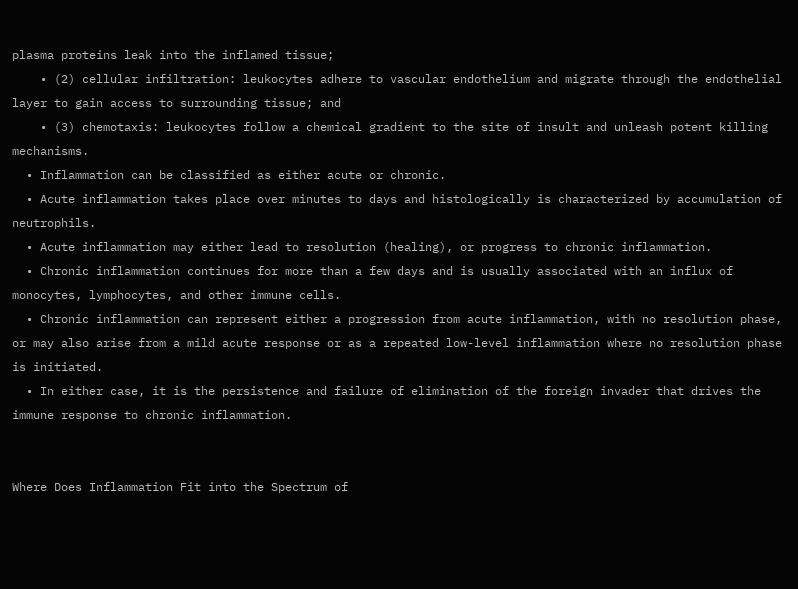plasma proteins leak into the inflamed tissue;
    • (2) cellular infiltration: leukocytes adhere to vascular endothelium and migrate through the endothelial layer to gain access to surrounding tissue; and
    • (3) chemotaxis: leukocytes follow a chemical gradient to the site of insult and unleash potent killing mechanisms.
  • Inflammation can be classified as either acute or chronic.
  • Acute inflammation takes place over minutes to days and histologically is characterized by accumulation of neutrophils.
  • Acute inflammation may either lead to resolution (healing), or progress to chronic inflammation.
  • Chronic inflammation continues for more than a few days and is usually associated with an influx of monocytes, lymphocytes, and other immune cells.
  • Chronic inflammation can represent either a progression from acute inflammation, with no resolution phase, or may also arise from a mild acute response or as a repeated low-level inflammation where no resolution phase is initiated.
  • In either case, it is the persistence and failure of elimination of the foreign invader that drives the immune response to chronic inflammation.


Where Does Inflammation Fit into the Spectrum of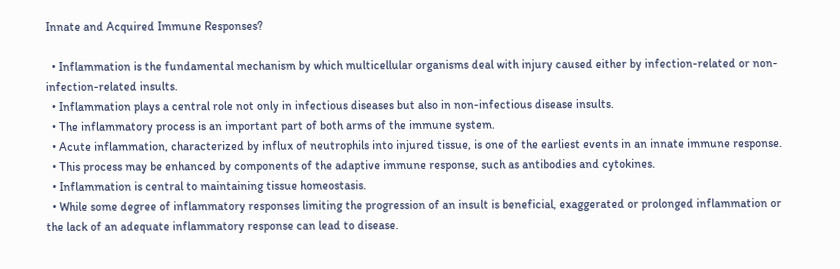Innate and Acquired Immune Responses?

  • Inflammation is the fundamental mechanism by which multicellular organisms deal with injury caused either by infection-related or non-infection-related insults.
  • Inflammation plays a central role not only in infectious diseases but also in non-infectious disease insults.
  • The inflammatory process is an important part of both arms of the immune system.
  • Acute inflammation, characterized by influx of neutrophils into injured tissue, is one of the earliest events in an innate immune response.
  • This process may be enhanced by components of the adaptive immune response, such as antibodies and cytokines.
  • Inflammation is central to maintaining tissue homeostasis.
  • While some degree of inflammatory responses limiting the progression of an insult is beneficial, exaggerated or prolonged inflammation or the lack of an adequate inflammatory response can lead to disease.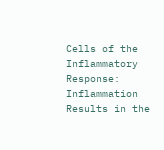Cells of the Inflammatory Response: Inflammation Results in the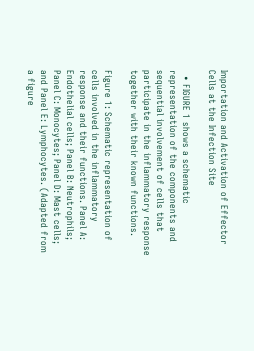Importation and Activation of Effector Cells at the Infection Site

  • FIGURE 1 shows a schematic representation of the components and sequential involvement of cells that participate in the inflammatory response together with their known functions.

Figure 1: Schematic representation of cells involved in the inflammatory response and their functions. Panel A: Endothelial cells; Panel B: Neutrophils; Panel C: Monocytes; Panel D: Mast cells; and Panel E: Lymphocytes. (Adapted from a figure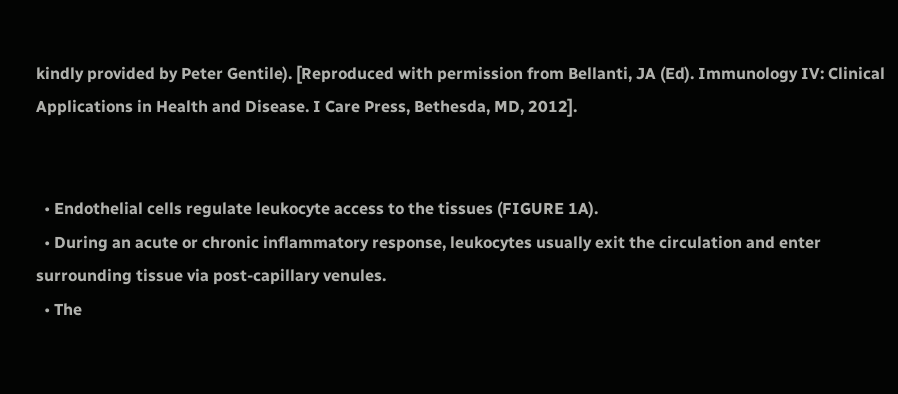kindly provided by Peter Gentile). [Reproduced with permission from Bellanti, JA (Ed). Immunology IV: Clinical Applications in Health and Disease. I Care Press, Bethesda, MD, 2012].


  • Endothelial cells regulate leukocyte access to the tissues (FIGURE 1A).
  • During an acute or chronic inflammatory response, leukocytes usually exit the circulation and enter surrounding tissue via post-capillary venules.
  • The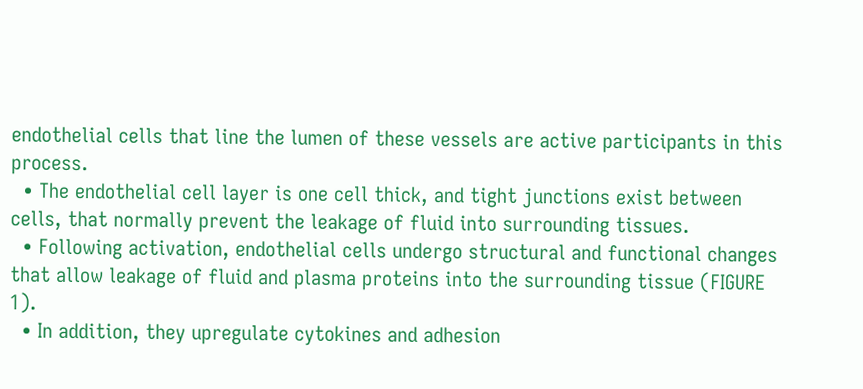endothelial cells that line the lumen of these vessels are active participants in this process.
  • The endothelial cell layer is one cell thick, and tight junctions exist between cells, that normally prevent the leakage of fluid into surrounding tissues.
  • Following activation, endothelial cells undergo structural and functional changes that allow leakage of fluid and plasma proteins into the surrounding tissue (FIGURE 1).
  • In addition, they upregulate cytokines and adhesion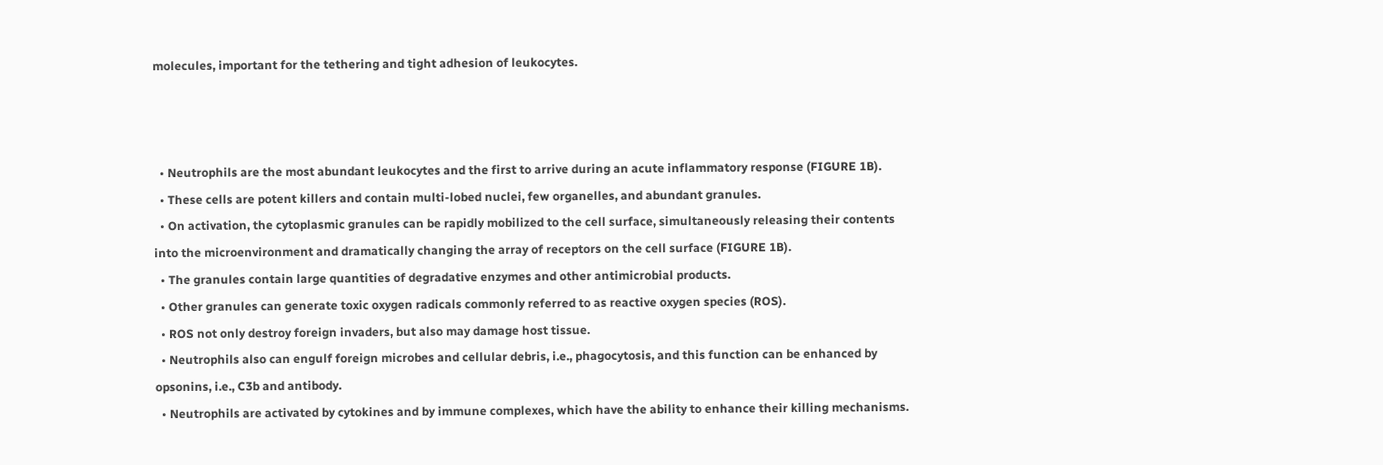molecules, important for the tethering and tight adhesion of leukocytes.



  • Neutrophils are the most abundant leukocytes and the first to arrive during an acute inflammatory response (FIGURE 1B).
  • These cells are potent killers and contain multi-lobed nuclei, few organelles, and abundant granules.
  • On activation, the cytoplasmic granules can be rapidly mobilized to the cell surface, simultaneously releasing their contents into the microenvironment and dramatically changing the array of receptors on the cell surface (FIGURE 1B).
  • The granules contain large quantities of degradative enzymes and other antimicrobial products.
  • Other granules can generate toxic oxygen radicals commonly referred to as reactive oxygen species (ROS).
  • ROS not only destroy foreign invaders, but also may damage host tissue.
  • Neutrophils also can engulf foreign microbes and cellular debris, i.e., phagocytosis, and this function can be enhanced by opsonins, i.e., C3b and antibody.
  • Neutrophils are activated by cytokines and by immune complexes, which have the ability to enhance their killing mechanisms.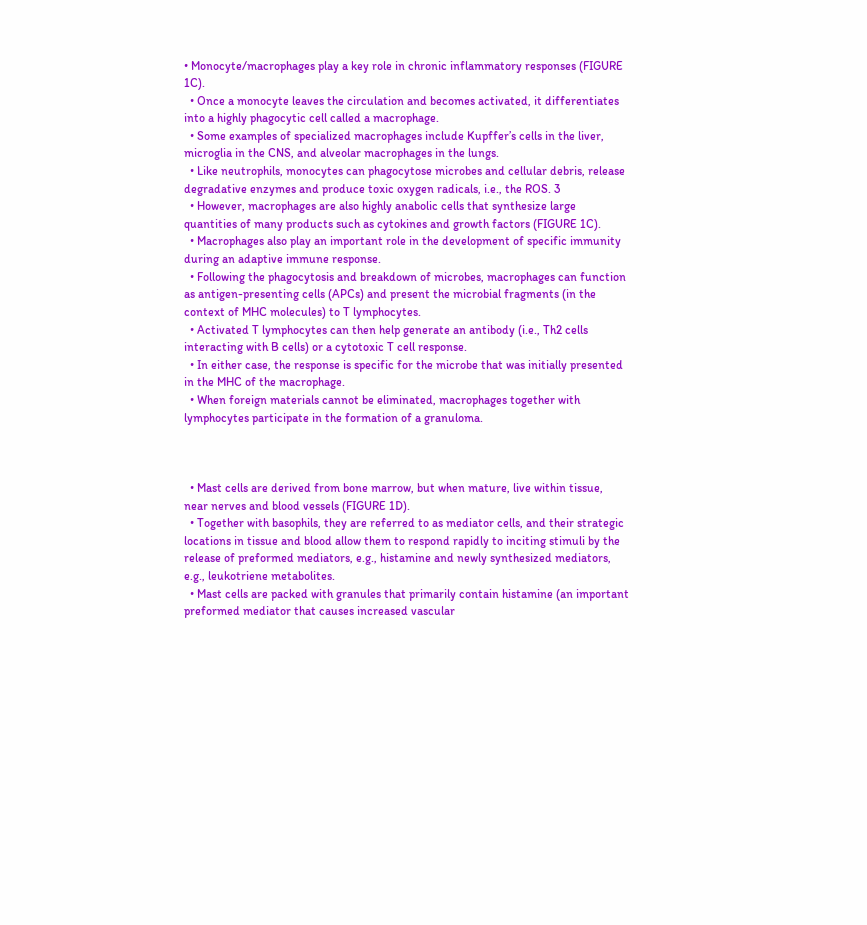• Monocyte/macrophages play a key role in chronic inflammatory responses (FIGURE 1C).
  • Once a monocyte leaves the circulation and becomes activated, it differentiates into a highly phagocytic cell called a macrophage.
  • Some examples of specialized macrophages include Kupffer’s cells in the liver, microglia in the CNS, and alveolar macrophages in the lungs.
  • Like neutrophils, monocytes can phagocytose microbes and cellular debris, release degradative enzymes and produce toxic oxygen radicals, i.e., the ROS. 3
  • However, macrophages are also highly anabolic cells that synthesize large quantities of many products such as cytokines and growth factors (FIGURE 1C).
  • Macrophages also play an important role in the development of specific immunity during an adaptive immune response.
  • Following the phagocytosis and breakdown of microbes, macrophages can function as antigen-presenting cells (APCs) and present the microbial fragments (in the context of MHC molecules) to T lymphocytes.
  • Activated T lymphocytes can then help generate an antibody (i.e., Th2 cells interacting with B cells) or a cytotoxic T cell response.
  • In either case, the response is specific for the microbe that was initially presented in the MHC of the macrophage.
  • When foreign materials cannot be eliminated, macrophages together with lymphocytes participate in the formation of a granuloma.



  • Mast cells are derived from bone marrow, but when mature, live within tissue, near nerves and blood vessels (FIGURE 1D).
  • Together with basophils, they are referred to as mediator cells, and their strategic locations in tissue and blood allow them to respond rapidly to inciting stimuli by the release of preformed mediators, e.g., histamine and newly synthesized mediators, e.g., leukotriene metabolites.
  • Mast cells are packed with granules that primarily contain histamine (an important preformed mediator that causes increased vascular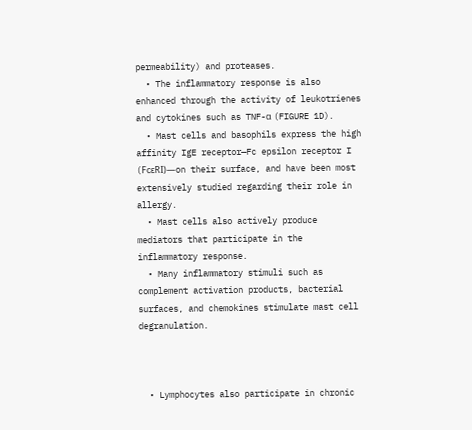permeability) and proteases.
  • The inflammatory response is also enhanced through the activity of leukotrienes and cytokines such as TNF-α (FIGURE 1D).
  • Mast cells and basophils express the high affinity IgE receptor—Fc epsilon receptor I (FcɛRI)—on their surface, and have been most extensively studied regarding their role in allergy.
  • Mast cells also actively produce mediators that participate in the inflammatory response.
  • Many inflammatory stimuli such as complement activation products, bacterial surfaces, and chemokines stimulate mast cell degranulation.



  • Lymphocytes also participate in chronic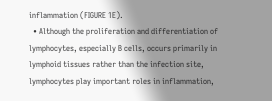inflammation (FIGURE 1E).
  • Although the proliferation and differentiation of lymphocytes, especially B cells, occurs primarily in lymphoid tissues rather than the infection site, lymphocytes play important roles in inflammation,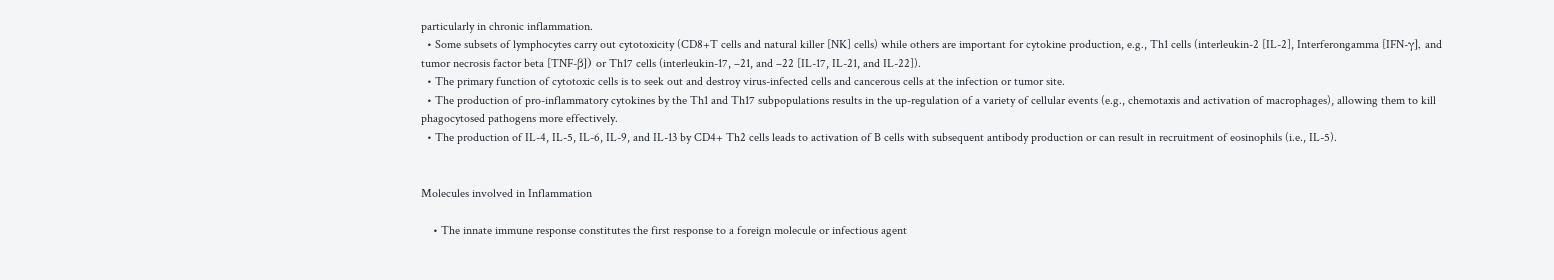particularly in chronic inflammation.
  • Some subsets of lymphocytes carry out cytotoxicity (CD8+T cells and natural killer [NK] cells) while others are important for cytokine production, e.g., Th1 cells (interleukin-2 [IL-2], Interferongamma [IFN-γ], and tumor necrosis factor beta [TNF-β]) or Th17 cells (interleukin-17, –21, and –22 [IL-17, IL-21, and IL-22]).
  • The primary function of cytotoxic cells is to seek out and destroy virus-infected cells and cancerous cells at the infection or tumor site.
  • The production of pro-inflammatory cytokines by the Th1 and Th17 subpopulations results in the up-regulation of a variety of cellular events (e.g., chemotaxis and activation of macrophages), allowing them to kill phagocytosed pathogens more effectively.
  • The production of IL-4, IL-5, IL-6, IL-9, and IL-13 by CD4+ Th2 cells leads to activation of B cells with subsequent antibody production or can result in recruitment of eosinophils (i.e., IL-5).


Molecules involved in Inflammation

    • The innate immune response constitutes the first response to a foreign molecule or infectious agent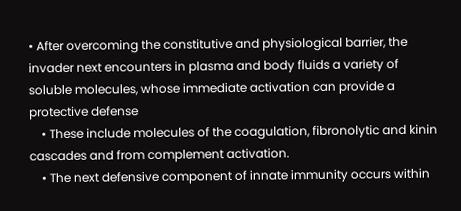• After overcoming the constitutive and physiological barrier, the invader next encounters in plasma and body fluids a variety of soluble molecules, whose immediate activation can provide a protective defense
    • These include molecules of the coagulation, fibronolytic and kinin cascades and from complement activation.
    • The next defensive component of innate immunity occurs within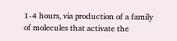1-4 hours, via production of a family of molecules that activate the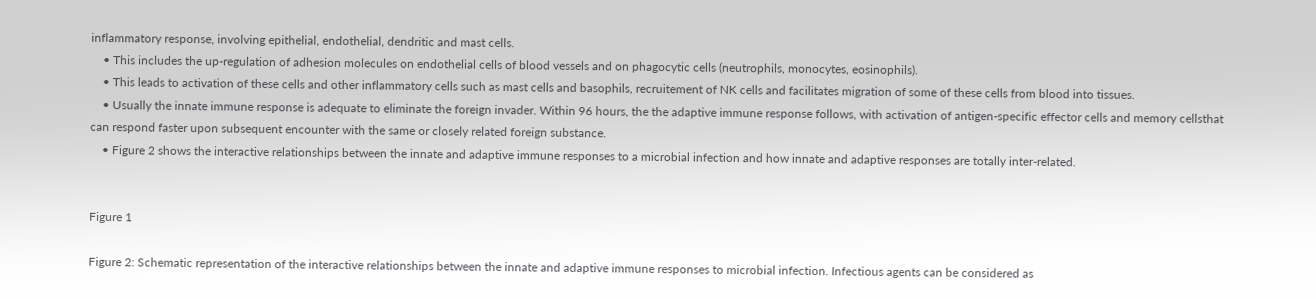inflammatory response, involving epithelial, endothelial, dendritic and mast cells.
    • This includes the up-regulation of adhesion molecules on endothelial cells of blood vessels and on phagocytic cells (neutrophils, monocytes, eosinophils).
    • This leads to activation of these cells and other inflammatory cells such as mast cells and basophils, recruitement of NK cells and facilitates migration of some of these cells from blood into tissues.
    • Usually the innate immune response is adequate to eliminate the foreign invader. Within 96 hours, the the adaptive immune response follows, with activation of antigen-specific effector cells and memory cellsthat can respond faster upon subsequent encounter with the same or closely related foreign substance.
    • Figure 2 shows the interactive relationships between the innate and adaptive immune responses to a microbial infection and how innate and adaptive responses are totally inter-related.


Figure 1

Figure 2: Schematic representation of the interactive relationships between the innate and adaptive immune responses to microbial infection. Infectious agents can be considered as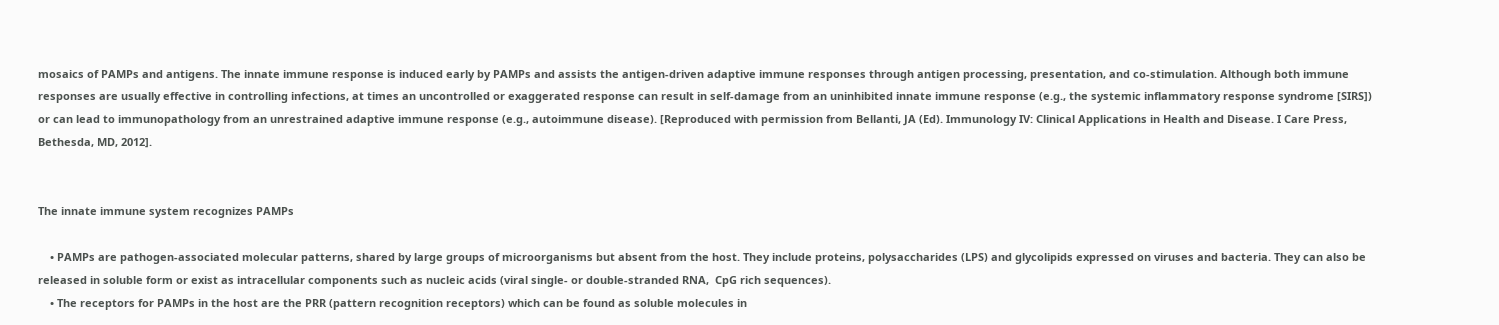mosaics of PAMPs and antigens. The innate immune response is induced early by PAMPs and assists the antigen-driven adaptive immune responses through antigen processing, presentation, and co-stimulation. Although both immune responses are usually effective in controlling infections, at times an uncontrolled or exaggerated response can result in self-damage from an uninhibited innate immune response (e.g., the systemic inflammatory response syndrome [SIRS]) or can lead to immunopathology from an unrestrained adaptive immune response (e.g., autoimmune disease). [Reproduced with permission from Bellanti, JA (Ed). Immunology IV: Clinical Applications in Health and Disease. I Care Press, Bethesda, MD, 2012].


The innate immune system recognizes PAMPs

    • PAMPs are pathogen-associated molecular patterns, shared by large groups of microorganisms but absent from the host. They include proteins, polysaccharides (LPS) and glycolipids expressed on viruses and bacteria. They can also be released in soluble form or exist as intracellular components such as nucleic acids (viral single- or double-stranded RNA,  CpG rich sequences).
    • The receptors for PAMPs in the host are the PRR (pattern recognition receptors) which can be found as soluble molecules in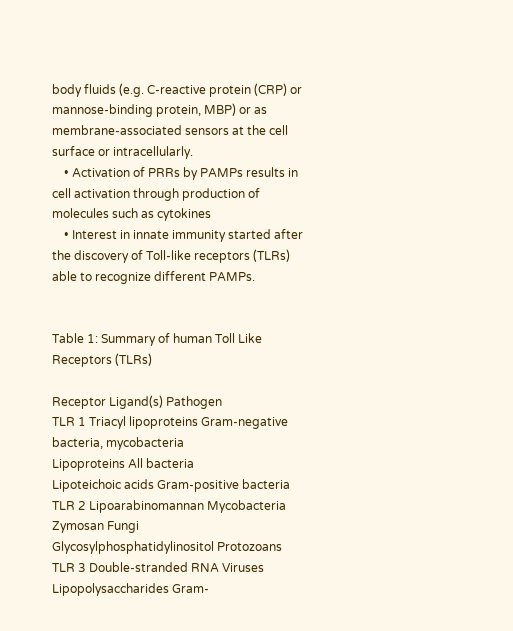body fluids (e.g. C-reactive protein (CRP) or mannose-binding protein, MBP) or as membrane-associated sensors at the cell surface or intracellularly.
    • Activation of PRRs by PAMPs results in cell activation through production of molecules such as cytokines
    • Interest in innate immunity started after the discovery of Toll-like receptors (TLRs) able to recognize different PAMPs.


Table 1: Summary of human Toll Like Receptors (TLRs)

Receptor Ligand(s) Pathogen
TLR 1 Triacyl lipoproteins Gram-negative bacteria, mycobacteria
Lipoproteins All bacteria
Lipoteichoic acids Gram-positive bacteria
TLR 2 Lipoarabinomannan Mycobacteria
Zymosan Fungi
Glycosylphosphatidylinositol Protozoans
TLR 3 Double-stranded RNA Viruses
Lipopolysaccharides Gram-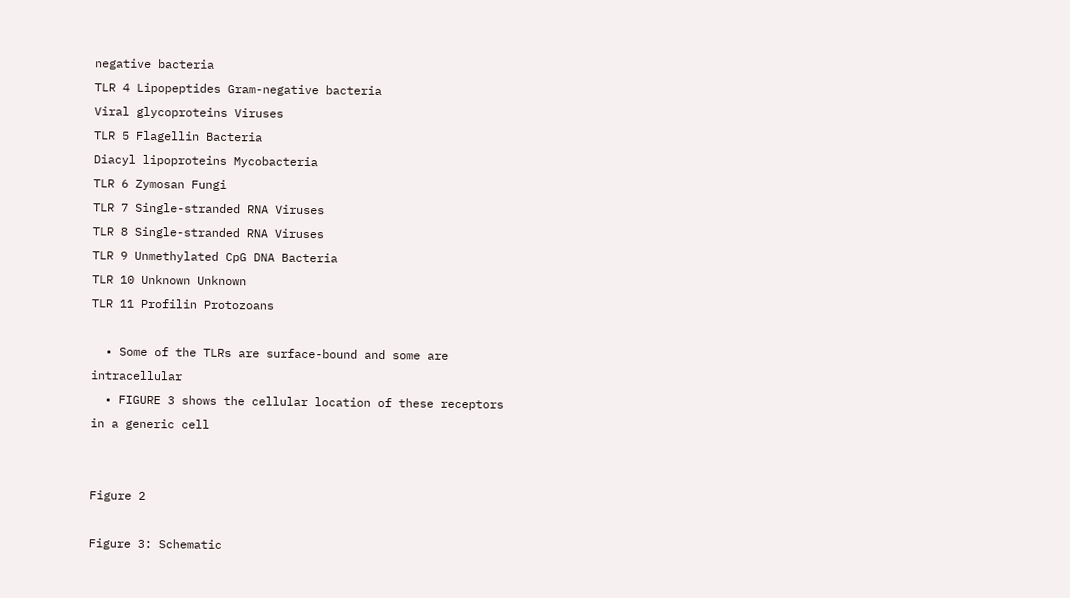negative bacteria
TLR 4 Lipopeptides Gram-negative bacteria
Viral glycoproteins Viruses
TLR 5 Flagellin Bacteria
Diacyl lipoproteins Mycobacteria
TLR 6 Zymosan Fungi
TLR 7 Single-stranded RNA Viruses
TLR 8 Single-stranded RNA Viruses
TLR 9 Unmethylated CpG DNA Bacteria
TLR 10 Unknown Unknown
TLR 11 Profilin Protozoans

  • Some of the TLRs are surface-bound and some are intracellular
  • FIGURE 3 shows the cellular location of these receptors in a generic cell


Figure 2

Figure 3: Schematic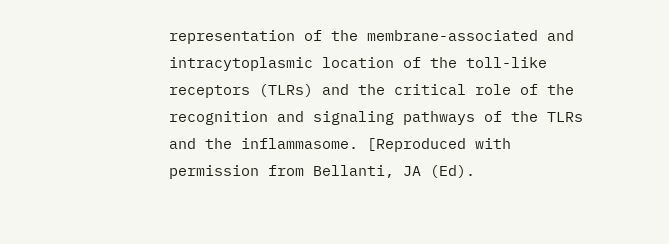representation of the membrane-associated and intracytoplasmic location of the toll-like receptors (TLRs) and the critical role of the recognition and signaling pathways of the TLRs and the inflammasome. [Reproduced with permission from Bellanti, JA (Ed).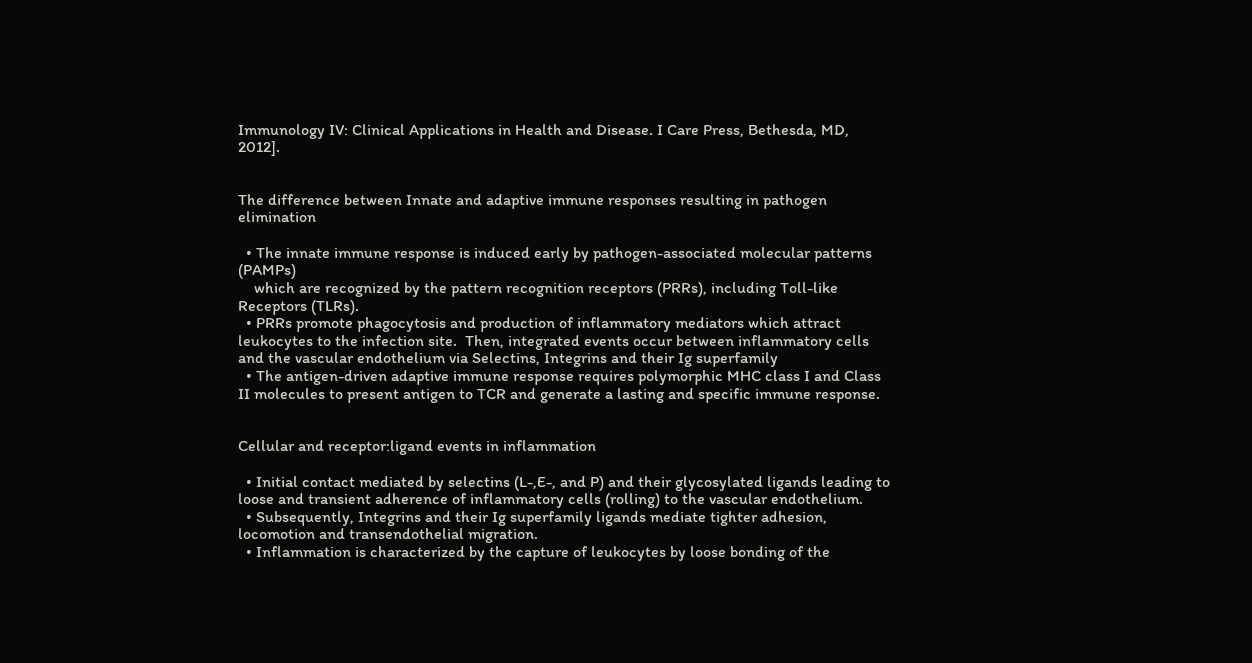Immunology IV: Clinical Applications in Health and Disease. I Care Press, Bethesda, MD, 2012].


The difference between Innate and adaptive immune responses resulting in pathogen elimination

  • The innate immune response is induced early by pathogen-associated molecular patterns (PAMPs)
    which are recognized by the pattern recognition receptors (PRRs), including Toll-like Receptors (TLRs).
  • PRRs promote phagocytosis and production of inflammatory mediators which attract leukocytes to the infection site.  Then, integrated events occur between inflammatory cells and the vascular endothelium via Selectins, Integrins and their Ig superfamily
  • The antigen-driven adaptive immune response requires polymorphic MHC class I and Class II molecules to present antigen to TCR and generate a lasting and specific immune response.


Cellular and receptor:ligand events in inflammation

  • Initial contact mediated by selectins (L-,E-, and P) and their glycosylated ligands leading to loose and transient adherence of inflammatory cells (rolling) to the vascular endothelium.
  • Subsequently, Integrins and their Ig superfamily ligands mediate tighter adhesion, locomotion and transendothelial migration.
  • Inflammation is characterized by the capture of leukocytes by loose bonding of the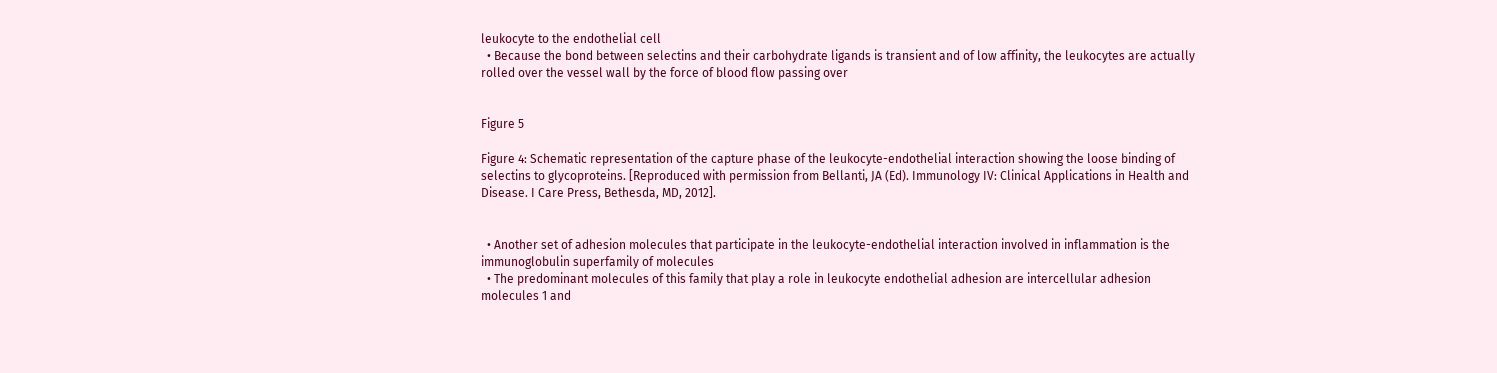leukocyte to the endothelial cell
  • Because the bond between selectins and their carbohydrate ligands is transient and of low affinity, the leukocytes are actually rolled over the vessel wall by the force of blood flow passing over


Figure 5

Figure 4: Schematic representation of the capture phase of the leukocyte-endothelial interaction showing the loose binding of selectins to glycoproteins. [Reproduced with permission from Bellanti, JA (Ed). Immunology IV: Clinical Applications in Health and Disease. I Care Press, Bethesda, MD, 2012].


  • Another set of adhesion molecules that participate in the leukocyte-endothelial interaction involved in inflammation is the immunoglobulin superfamily of molecules
  • The predominant molecules of this family that play a role in leukocyte endothelial adhesion are intercellular adhesion molecules 1 and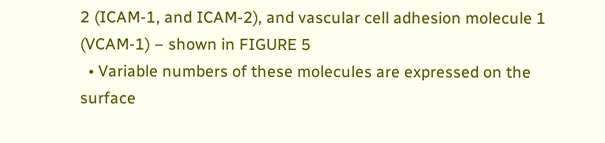2 (ICAM-1, and ICAM-2), and vascular cell adhesion molecule 1 (VCAM-1) – shown in FIGURE 5
  • Variable numbers of these molecules are expressed on the surface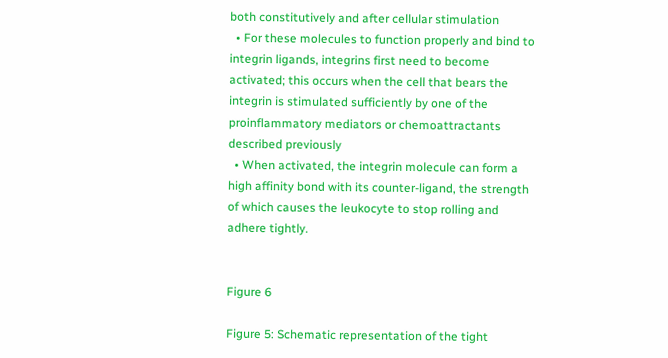both constitutively and after cellular stimulation
  • For these molecules to function properly and bind to integrin ligands, integrins first need to become activated; this occurs when the cell that bears the integrin is stimulated sufficiently by one of the proinflammatory mediators or chemoattractants described previously
  • When activated, the integrin molecule can form a high affinity bond with its counter-ligand, the strength of which causes the leukocyte to stop rolling and adhere tightly.


Figure 6

Figure 5: Schematic representation of the tight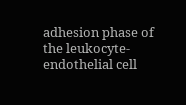adhesion phase of the leukocyte-endothelial cell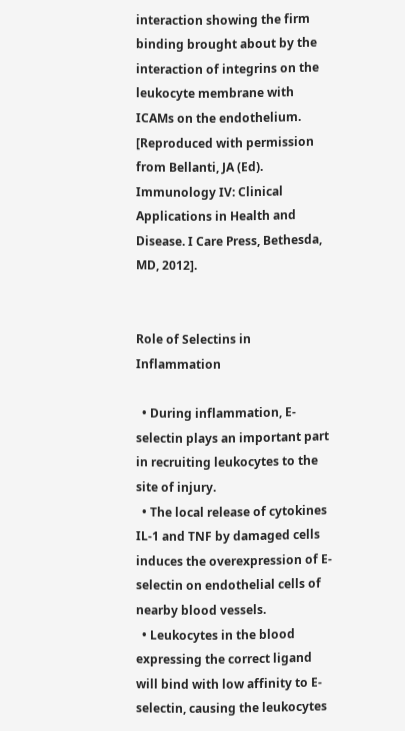interaction showing the firm binding brought about by the interaction of integrins on the leukocyte membrane with ICAMs on the endothelium. [Reproduced with permission from Bellanti, JA (Ed). Immunology IV: Clinical Applications in Health and Disease. I Care Press, Bethesda, MD, 2012].


Role of Selectins in Inflammation

  • During inflammation, E-selectin plays an important part in recruiting leukocytes to the site of injury.
  • The local release of cytokines IL-1 and TNF by damaged cells induces the overexpression of E-selectin on endothelial cells of nearby blood vessels.
  • Leukocytes in the blood expressing the correct ligand will bind with low affinity to E-selectin, causing the leukocytes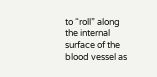to “roll” along the internal surface of the blood vessel as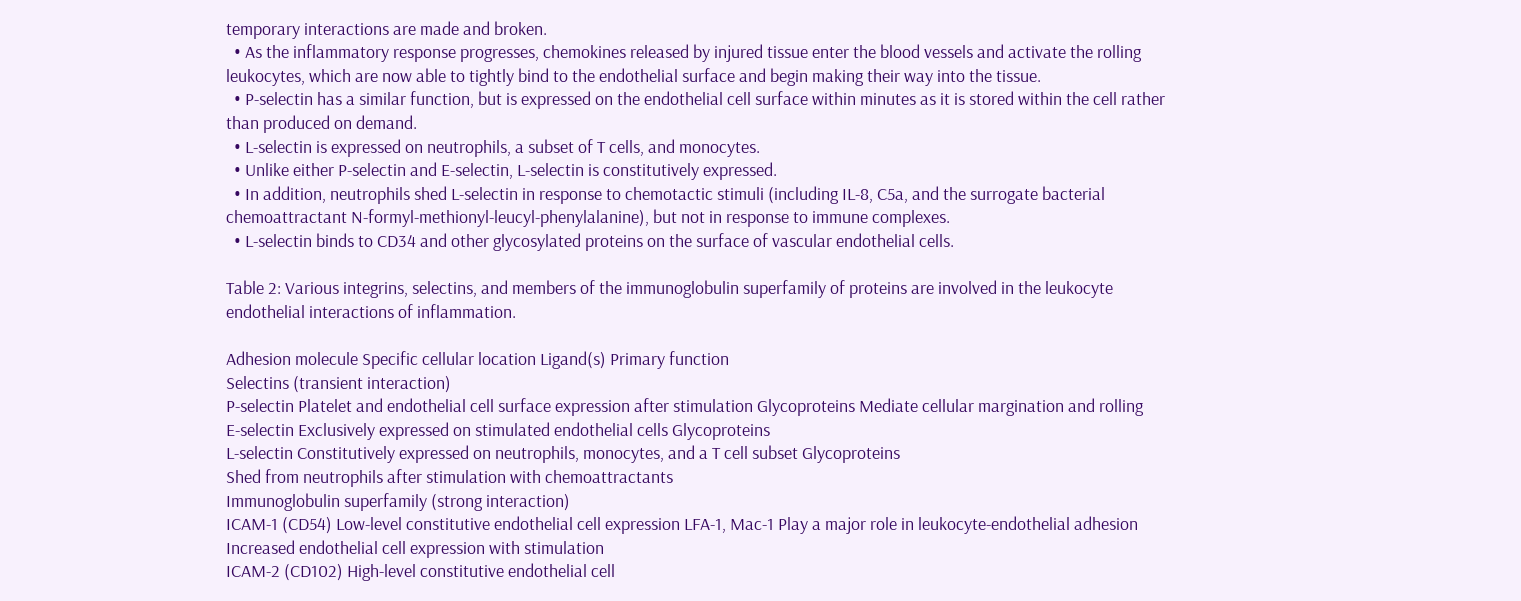temporary interactions are made and broken.
  • As the inflammatory response progresses, chemokines released by injured tissue enter the blood vessels and activate the rolling leukocytes, which are now able to tightly bind to the endothelial surface and begin making their way into the tissue.
  • P-selectin has a similar function, but is expressed on the endothelial cell surface within minutes as it is stored within the cell rather than produced on demand.
  • L-selectin is expressed on neutrophils, a subset of T cells, and monocytes.
  • Unlike either P-selectin and E-selectin, L-selectin is constitutively expressed.
  • In addition, neutrophils shed L-selectin in response to chemotactic stimuli (including IL-8, C5a, and the surrogate bacterial chemoattractant N-formyl-methionyl-leucyl-phenylalanine), but not in response to immune complexes.
  • L-selectin binds to CD34 and other glycosylated proteins on the surface of vascular endothelial cells.

Table 2: Various integrins, selectins, and members of the immunoglobulin superfamily of proteins are involved in the leukocyte endothelial interactions of inflammation.

Adhesion molecule Specific cellular location Ligand(s) Primary function
Selectins (transient interaction)
P-selectin Platelet and endothelial cell surface expression after stimulation Glycoproteins Mediate cellular margination and rolling
E-selectin Exclusively expressed on stimulated endothelial cells Glycoproteins
L-selectin Constitutively expressed on neutrophils, monocytes, and a T cell subset Glycoproteins
Shed from neutrophils after stimulation with chemoattractants
Immunoglobulin superfamily (strong interaction)
ICAM-1 (CD54) Low-level constitutive endothelial cell expression LFA-1, Mac-1 Play a major role in leukocyte-endothelial adhesion
Increased endothelial cell expression with stimulation
ICAM-2 (CD102) High-level constitutive endothelial cell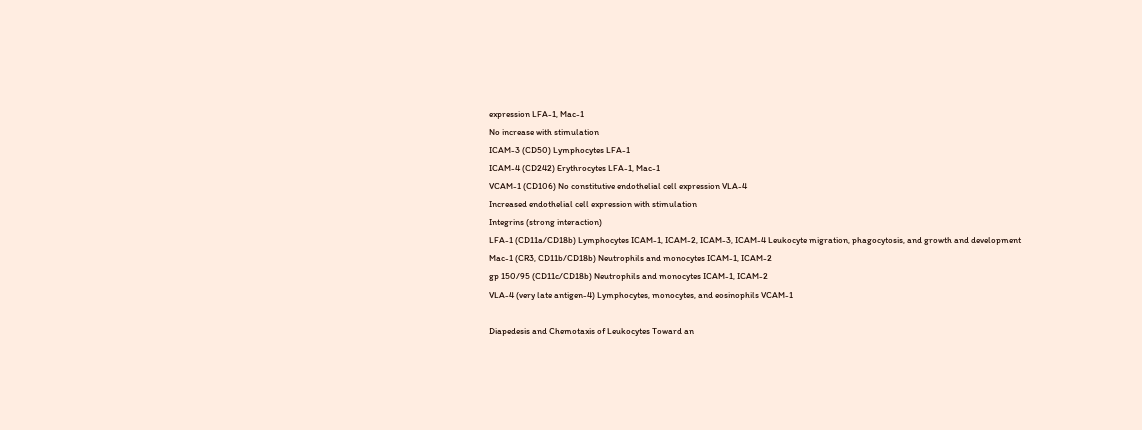expression LFA-1, Mac-1
No increase with stimulation
ICAM-3 (CD50) Lymphocytes LFA-1
ICAM-4 (CD242) Erythrocytes LFA-1, Mac-1
VCAM-1 (CD106) No constitutive endothelial cell expression VLA-4
Increased endothelial cell expression with stimulation
Integrins (strong interaction)
LFA-1 (CD11a/CD18b) Lymphocytes ICAM-1, ICAM-2, ICAM-3, ICAM-4 Leukocyte migration, phagocytosis, and growth and development
Mac-1 (CR3, CD11b/CD18b) Neutrophils and monocytes ICAM-1, ICAM-2
gp 150/95 (CD11c/CD18b) Neutrophils and monocytes ICAM-1, ICAM-2
VLA-4 (very late antigen-4) Lymphocytes, monocytes, and eosinophils VCAM-1

Diapedesis and Chemotaxis of Leukocytes Toward an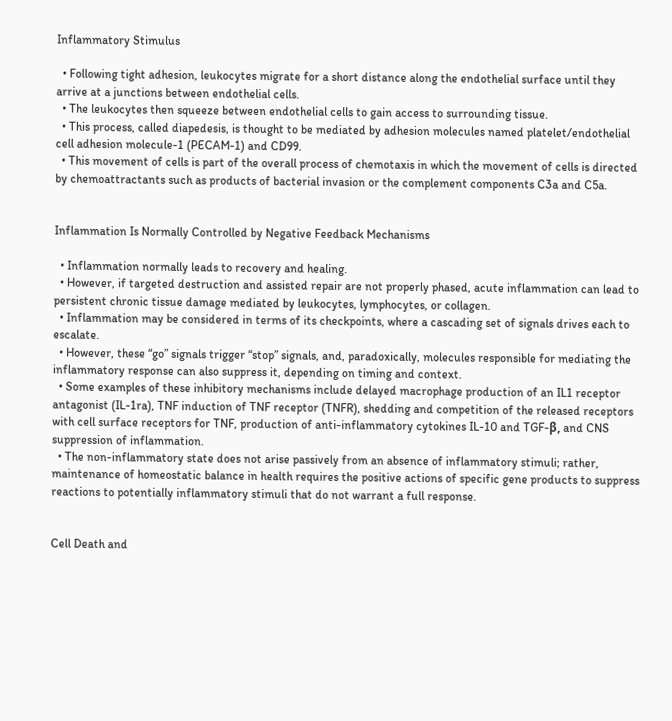Inflammatory Stimulus

  • Following tight adhesion, leukocytes migrate for a short distance along the endothelial surface until they arrive at a junctions between endothelial cells.
  • The leukocytes then squeeze between endothelial cells to gain access to surrounding tissue.
  • This process, called diapedesis, is thought to be mediated by adhesion molecules named platelet/endothelial cell adhesion molecule-1 (PECAM-1) and CD99.
  • This movement of cells is part of the overall process of chemotaxis in which the movement of cells is directed by chemoattractants such as products of bacterial invasion or the complement components C3a and C5a.


Inflammation Is Normally Controlled by Negative Feedback Mechanisms

  • Inflammation normally leads to recovery and healing.
  • However, if targeted destruction and assisted repair are not properly phased, acute inflammation can lead to persistent chronic tissue damage mediated by leukocytes, lymphocytes, or collagen.
  • Inflammation may be considered in terms of its checkpoints, where a cascading set of signals drives each to escalate.
  • However, these “go” signals trigger “stop” signals, and, paradoxically, molecules responsible for mediating the inflammatory response can also suppress it, depending on timing and context.
  • Some examples of these inhibitory mechanisms include delayed macrophage production of an IL1 receptor antagonist (IL-1ra), TNF induction of TNF receptor (TNFR), shedding and competition of the released receptors with cell surface receptors for TNF, production of anti-inflammatory cytokines IL-10 and TGF-β, and CNS suppression of inflammation.
  • The non-inflammatory state does not arise passively from an absence of inflammatory stimuli; rather, maintenance of homeostatic balance in health requires the positive actions of specific gene products to suppress reactions to potentially inflammatory stimuli that do not warrant a full response.


Cell Death and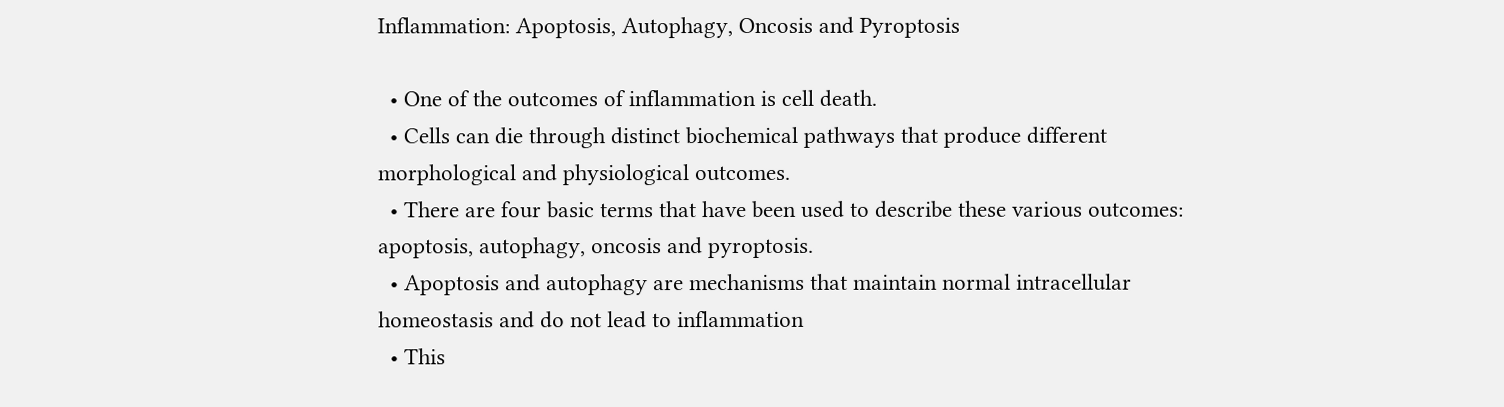Inflammation: Apoptosis, Autophagy, Oncosis and Pyroptosis

  • One of the outcomes of inflammation is cell death.
  • Cells can die through distinct biochemical pathways that produce different morphological and physiological outcomes.
  • There are four basic terms that have been used to describe these various outcomes: apoptosis, autophagy, oncosis and pyroptosis.
  • Apoptosis and autophagy are mechanisms that maintain normal intracellular homeostasis and do not lead to inflammation
  • This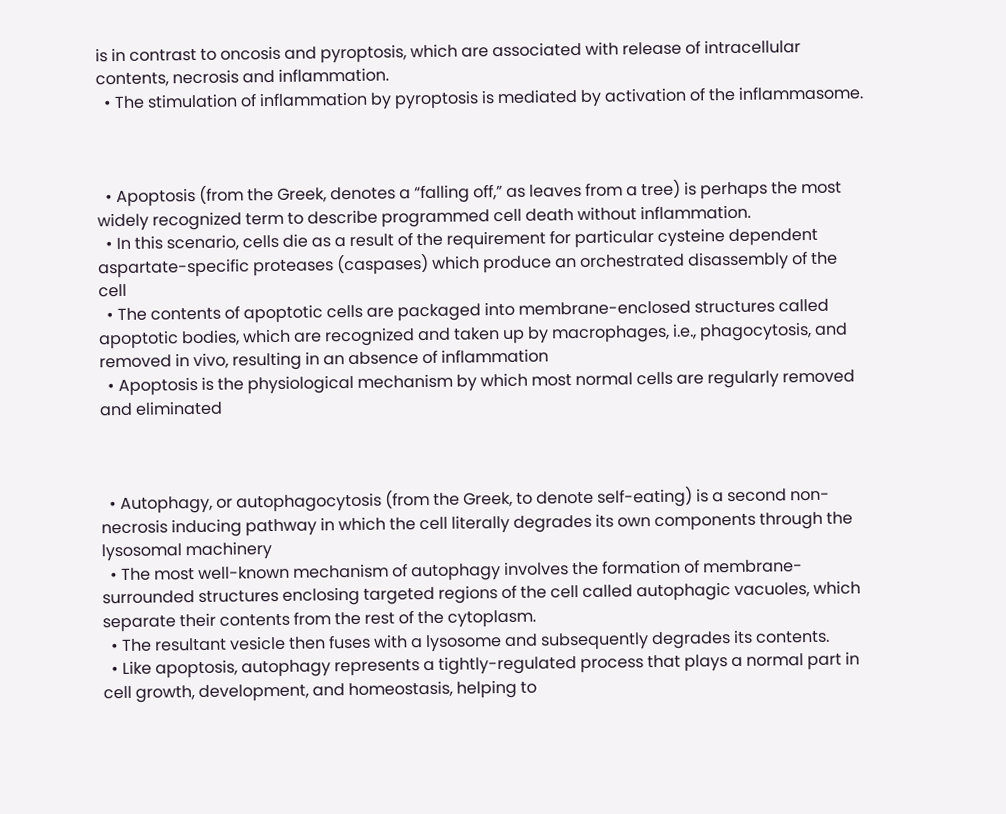is in contrast to oncosis and pyroptosis, which are associated with release of intracellular contents, necrosis and inflammation.
  • The stimulation of inflammation by pyroptosis is mediated by activation of the inflammasome.



  • Apoptosis (from the Greek, denotes a “falling off,” as leaves from a tree) is perhaps the most widely recognized term to describe programmed cell death without inflammation.
  • In this scenario, cells die as a result of the requirement for particular cysteine dependent aspartate-specific proteases (caspases) which produce an orchestrated disassembly of the cell
  • The contents of apoptotic cells are packaged into membrane-enclosed structures called apoptotic bodies, which are recognized and taken up by macrophages, i.e., phagocytosis, and removed in vivo, resulting in an absence of inflammation
  • Apoptosis is the physiological mechanism by which most normal cells are regularly removed and eliminated



  • Autophagy, or autophagocytosis (from the Greek, to denote self-eating) is a second non-necrosis inducing pathway in which the cell literally degrades its own components through the lysosomal machinery
  • The most well-known mechanism of autophagy involves the formation of membrane-surrounded structures enclosing targeted regions of the cell called autophagic vacuoles, which separate their contents from the rest of the cytoplasm.
  • The resultant vesicle then fuses with a lysosome and subsequently degrades its contents.
  • Like apoptosis, autophagy represents a tightly-regulated process that plays a normal part in cell growth, development, and homeostasis, helping to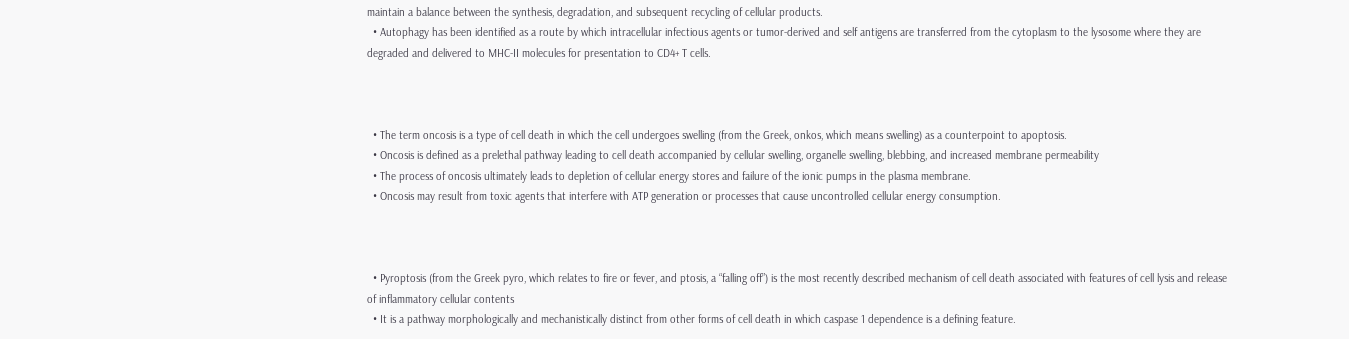maintain a balance between the synthesis, degradation, and subsequent recycling of cellular products.
  • Autophagy has been identified as a route by which intracellular infectious agents or tumor-derived and self antigens are transferred from the cytoplasm to the lysosome where they are degraded and delivered to MHC-II molecules for presentation to CD4+ T cells.



  • The term oncosis is a type of cell death in which the cell undergoes swelling (from the Greek, onkos, which means swelling) as a counterpoint to apoptosis.
  • Oncosis is defined as a prelethal pathway leading to cell death accompanied by cellular swelling, organelle swelling, blebbing, and increased membrane permeability
  • The process of oncosis ultimately leads to depletion of cellular energy stores and failure of the ionic pumps in the plasma membrane.
  • Oncosis may result from toxic agents that interfere with ATP generation or processes that cause uncontrolled cellular energy consumption.



  • Pyroptosis (from the Greek pyro, which relates to fire or fever, and ptosis, a “falling off”) is the most recently described mechanism of cell death associated with features of cell lysis and release of inflammatory cellular contents
  • It is a pathway morphologically and mechanistically distinct from other forms of cell death in which caspase 1 dependence is a defining feature.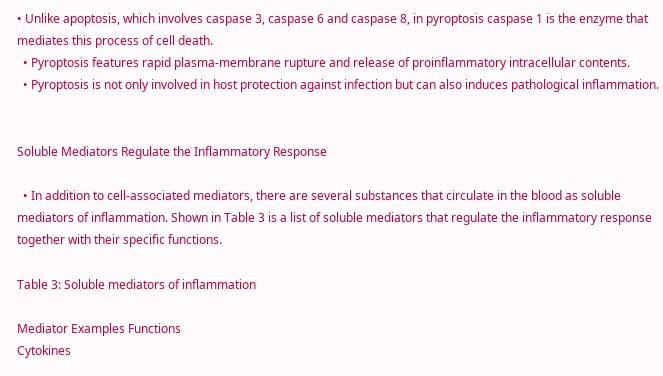• Unlike apoptosis, which involves caspase 3, caspase 6 and caspase 8, in pyroptosis caspase 1 is the enzyme that mediates this process of cell death.
  • Pyroptosis features rapid plasma-membrane rupture and release of proinflammatory intracellular contents.
  • Pyroptosis is not only involved in host protection against infection but can also induces pathological inflammation.


Soluble Mediators Regulate the Inflammatory Response

  • In addition to cell-associated mediators, there are several substances that circulate in the blood as soluble mediators of inflammation. Shown in Table 3 is a list of soluble mediators that regulate the inflammatory response together with their specific functions.

Table 3: Soluble mediators of inflammation

Mediator Examples Functions
Cytokines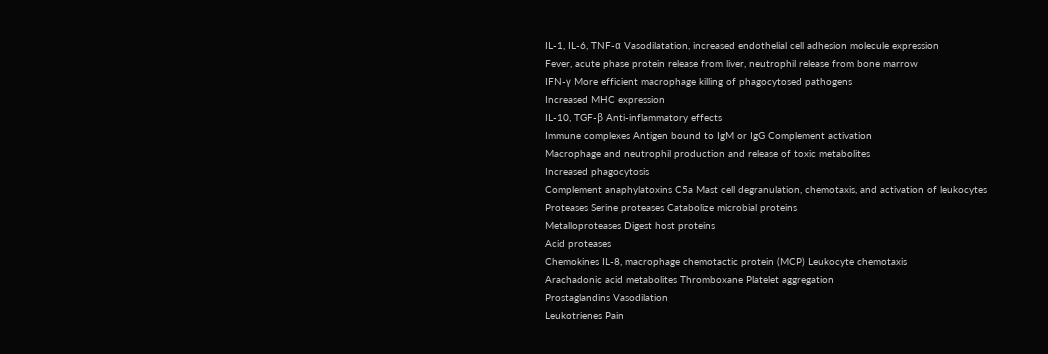IL-1, IL-6, TNF-α Vasodilatation, increased endothelial cell adhesion molecule expression
Fever, acute phase protein release from liver, neutrophil release from bone marrow
IFN-γ More efficient macrophage killing of phagocytosed pathogens
Increased MHC expression
IL-10, TGF-β Anti-inflammatory effects
Immune complexes Antigen bound to IgM or IgG Complement activation
Macrophage and neutrophil production and release of toxic metabolites
Increased phagocytosis
Complement anaphylatoxins C5a Mast cell degranulation, chemotaxis, and activation of leukocytes
Proteases Serine proteases Catabolize microbial proteins
Metalloproteases Digest host proteins
Acid proteases
Chemokines IL-8, macrophage chemotactic protein (MCP) Leukocyte chemotaxis
Arachadonic acid metabolites Thromboxane Platelet aggregation
Prostaglandins Vasodilation
Leukotrienes Pain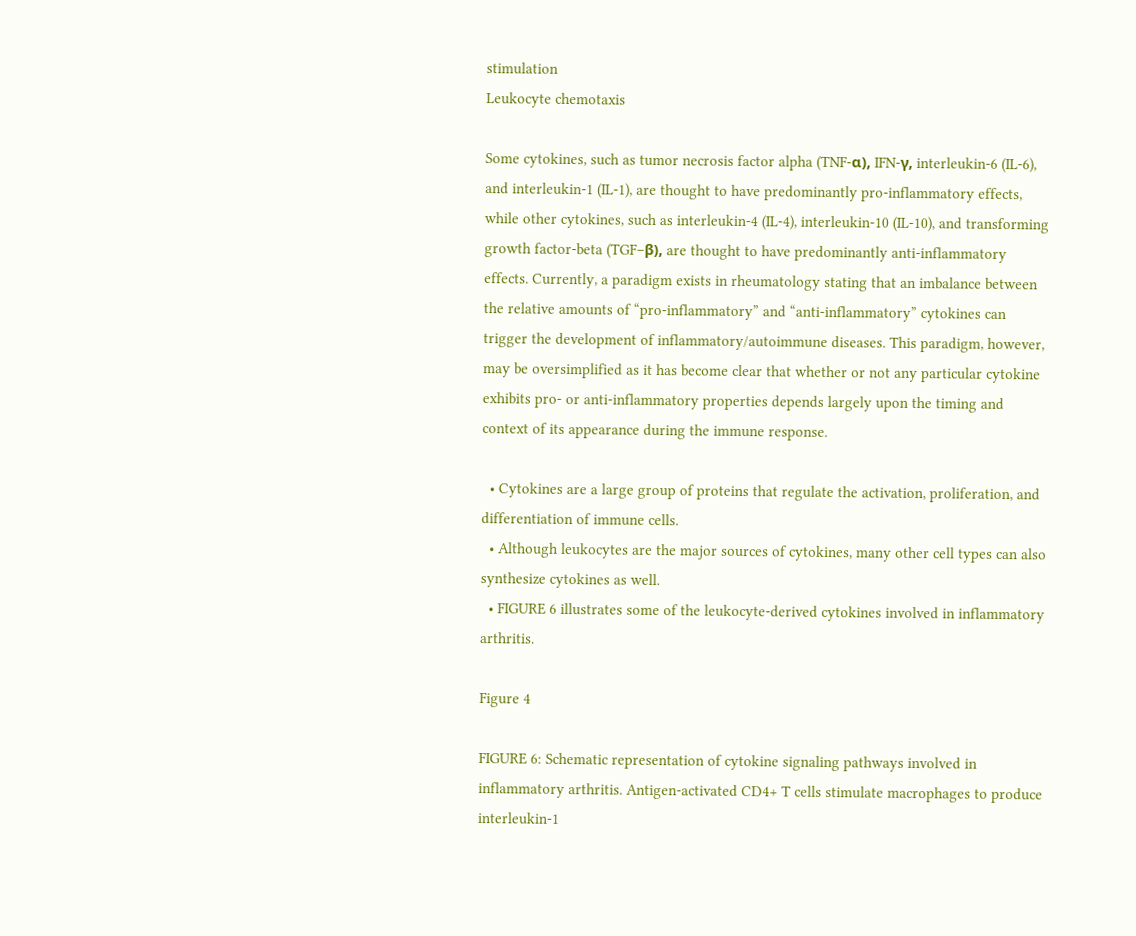stimulation
Leukocyte chemotaxis

Some cytokines, such as tumor necrosis factor alpha (TNF-α), IFN-γ, interleukin-6 (IL-6), and interleukin-1 (IL-1), are thought to have predominantly pro-inflammatory effects, while other cytokines, such as interleukin-4 (IL-4), interleukin-10 (IL-10), and transforming growth factor-beta (TGF–β), are thought to have predominantly anti-inflammatory effects. Currently, a paradigm exists in rheumatology stating that an imbalance between the relative amounts of “pro-inflammatory” and “anti-inflammatory” cytokines can trigger the development of inflammatory/autoimmune diseases. This paradigm, however, may be oversimplified as it has become clear that whether or not any particular cytokine exhibits pro- or anti-inflammatory properties depends largely upon the timing and context of its appearance during the immune response.

  • Cytokines are a large group of proteins that regulate the activation, proliferation, and differentiation of immune cells.
  • Although leukocytes are the major sources of cytokines, many other cell types can also synthesize cytokines as well.
  • FIGURE 6 illustrates some of the leukocyte-derived cytokines involved in inflammatory arthritis.

Figure 4

FIGURE 6: Schematic representation of cytokine signaling pathways involved in inflammatory arthritis. Antigen-activated CD4+ T cells stimulate macrophages to produce interleukin-1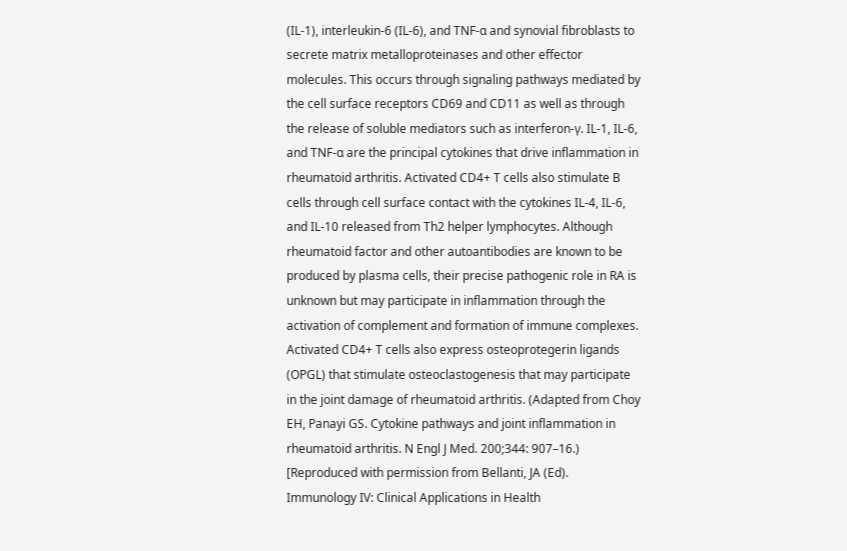(IL-1), interleukin-6 (IL-6), and TNF-α and synovial fibroblasts to secrete matrix metalloproteinases and other effector molecules. This occurs through signaling pathways mediated by the cell surface receptors CD69 and CD11 as well as through the release of soluble mediators such as interferon-γ. IL-1, IL-6, and TNF-α are the principal cytokines that drive inflammation in rheumatoid arthritis. Activated CD4+ T cells also stimulate B cells through cell surface contact with the cytokines IL-4, IL-6, and IL-10 released from Th2 helper lymphocytes. Although rheumatoid factor and other autoantibodies are known to be produced by plasma cells, their precise pathogenic role in RA is unknown but may participate in inflammation through the activation of complement and formation of immune complexes. Activated CD4+ T cells also express osteoprotegerin ligands (OPGL) that stimulate osteoclastogenesis that may participate in the joint damage of rheumatoid arthritis. (Adapted from Choy EH, Panayi GS. Cytokine pathways and joint inflammation in rheumatoid arthritis. N Engl J Med. 200;344: 907–16.) [Reproduced with permission from Bellanti, JA (Ed). Immunology IV: Clinical Applications in Health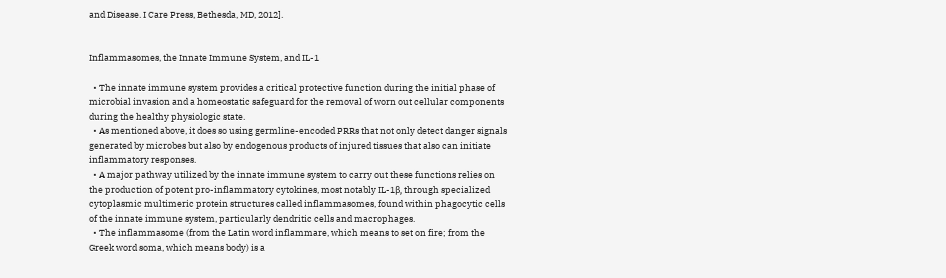and Disease. I Care Press, Bethesda, MD, 2012].


Inflammasomes, the Innate Immune System, and IL-1

  • The innate immune system provides a critical protective function during the initial phase of microbial invasion and a homeostatic safeguard for the removal of worn out cellular components during the healthy physiologic state.
  • As mentioned above, it does so using germline-encoded PRRs that not only detect danger signals generated by microbes but also by endogenous products of injured tissues that also can initiate inflammatory responses.
  • A major pathway utilized by the innate immune system to carry out these functions relies on the production of potent pro-inflammatory cytokines, most notably IL-1β, through specialized cytoplasmic multimeric protein structures called inflammasomes, found within phagocytic cells of the innate immune system, particularly dendritic cells and macrophages.
  • The inflammasome (from the Latin word inflammare, which means to set on fire; from the Greek word soma, which means body) is a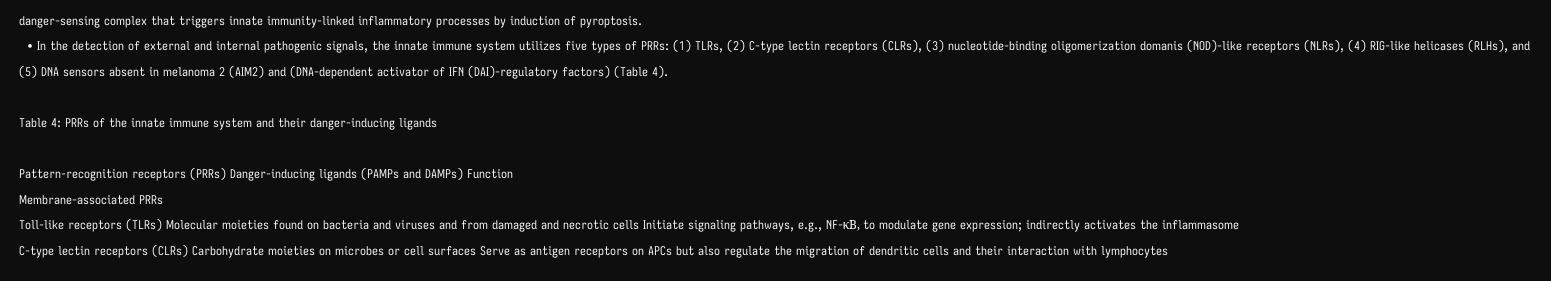danger-sensing complex that triggers innate immunity-linked inflammatory processes by induction of pyroptosis.
  • In the detection of external and internal pathogenic signals, the innate immune system utilizes five types of PRRs: (1) TLRs, (2) C-type lectin receptors (CLRs), (3) nucleotide-binding oligomerization domanis (NOD)-like receptors (NLRs), (4) RIG-like helicases (RLHs), and (5) DNA sensors absent in melanoma 2 (AIM2) and (DNA-dependent activator of IFN (DAI)-regulatory factors) (Table 4).

Table 4: PRRs of the innate immune system and their danger-inducing ligands

Pattern-recognition receptors (PRRs) Danger-inducing ligands (PAMPs and DAMPs) Function
Membrane-associated PRRs
Toll-like receptors (TLRs) Molecular moieties found on bacteria and viruses and from damaged and necrotic cells Initiate signaling pathways, e.g., NF-κB, to modulate gene expression; indirectly activates the inflammasome
C-type lectin receptors (CLRs) Carbohydrate moieties on microbes or cell surfaces Serve as antigen receptors on APCs but also regulate the migration of dendritic cells and their interaction with lymphocytes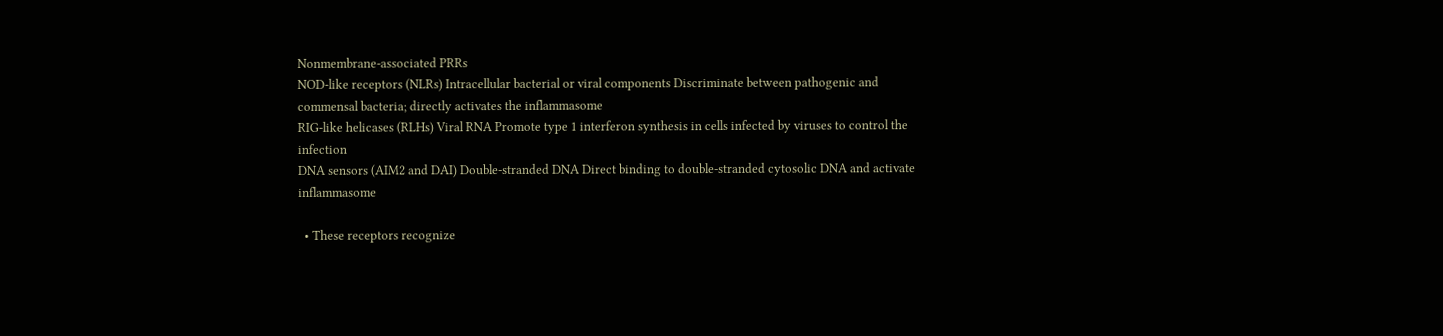Nonmembrane-associated PRRs
NOD-like receptors (NLRs) Intracellular bacterial or viral components Discriminate between pathogenic and commensal bacteria; directly activates the inflammasome
RIG-like helicases (RLHs) Viral RNA Promote type 1 interferon synthesis in cells infected by viruses to control the infection
DNA sensors (AIM2 and DAI) Double-stranded DNA Direct binding to double-stranded cytosolic DNA and activate inflammasome

  • These receptors recognize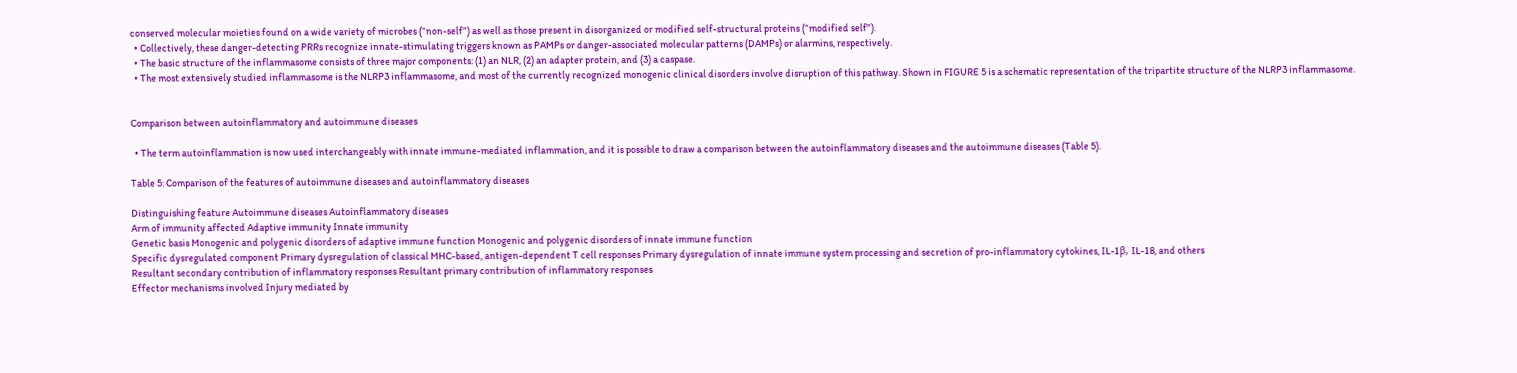conserved molecular moieties found on a wide variety of microbes (“non-self”) as well as those present in disorganized or modified self-structural proteins (“modified self”).
  • Collectively, these danger-detecting PRRs recognize innate-stimulating triggers known as PAMPs or danger-associated molecular patterns (DAMPs) or alarmins, respectively.
  • The basic structure of the inflammasome consists of three major components: (1) an NLR, (2) an adapter protein, and (3) a caspase.
  • The most extensively studied inflammasome is the NLRP3 inflammasome, and most of the currently recognized monogenic clinical disorders involve disruption of this pathway. Shown in FIGURE 5 is a schematic representation of the tripartite structure of the NLRP3 inflammasome.


Comparison between autoinflammatory and autoimmune diseases

  • The term autoinflammation is now used interchangeably with innate immune-mediated inflammation, and it is possible to draw a comparison between the autoinflammatory diseases and the autoimmune diseases (Table 5).

Table 5: Comparison of the features of autoimmune diseases and autoinflammatory diseases

Distinguishing feature Autoimmune diseases Autoinflammatory diseases
Arm of immunity affected Adaptive immunity Innate immunity
Genetic basis Monogenic and polygenic disorders of adaptive immune function Monogenic and polygenic disorders of innate immune function
Specific dysregulated component Primary dysregulation of classical MHC-based, antigen-dependent T cell responses Primary dysregulation of innate immune system processing and secretion of pro-inflammatory cytokines, IL-1β, IL-18, and others
Resultant secondary contribution of inflammatory responses Resultant primary contribution of inflammatory responses
Effector mechanisms involved Injury mediated by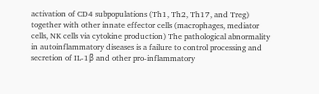activation of CD4 subpopulations (Th1, Th2, Th17, and Treg) together with other innate effector cells (macrophages, mediator cells, NK cells via cytokine production) The pathological abnormality in autoinflammatory diseases is a failure to control processing and secretion of IL-1β and other pro-inflammatory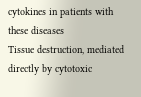cytokines in patients with these diseases
Tissue destruction, mediated directly by cytotoxic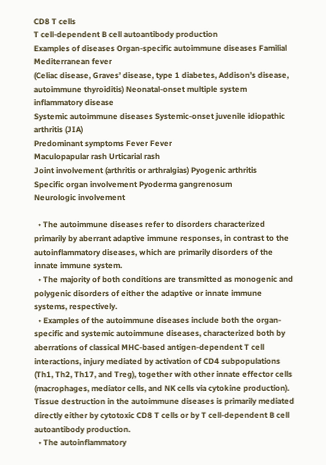CD8 T cells
T cell-dependent B cell autoantibody production
Examples of diseases Organ-specific autoimmune diseases Familial Mediterranean fever
(Celiac disease, Graves’ disease, type 1 diabetes, Addison’s disease, autoimmune thyroiditis) Neonatal-onset multiple system inflammatory disease
Systemic autoimmune diseases Systemic-onset juvenile idiopathic arthritis (JIA)
Predominant symptoms Fever Fever
Maculopapular rash Urticarial rash
Joint involvement (arthritis or arthralgias) Pyogenic arthritis
Specific organ involvement Pyoderma gangrenosum
Neurologic involvement

  • The autoimmune diseases refer to disorders characterized primarily by aberrant adaptive immune responses, in contrast to the autoinflammatory diseases, which are primarily disorders of the innate immune system.
  • The majority of both conditions are transmitted as monogenic and polygenic disorders of either the adaptive or innate immune systems, respectively.
  • Examples of the autoimmune diseases include both the organ-specific and systemic autoimmune diseases, characterized both by aberrations of classical MHC-based antigen-dependent T cell interactions, injury mediated by activation of CD4 subpopulations (Th1, Th2, Th17, and Treg), together with other innate effector cells (macrophages, mediator cells, and NK cells via cytokine production). Tissue destruction in the autoimmune diseases is primarily mediated directly either by cytotoxic CD8 T cells or by T cell-dependent B cell autoantibody production.
  • The autoinflammatory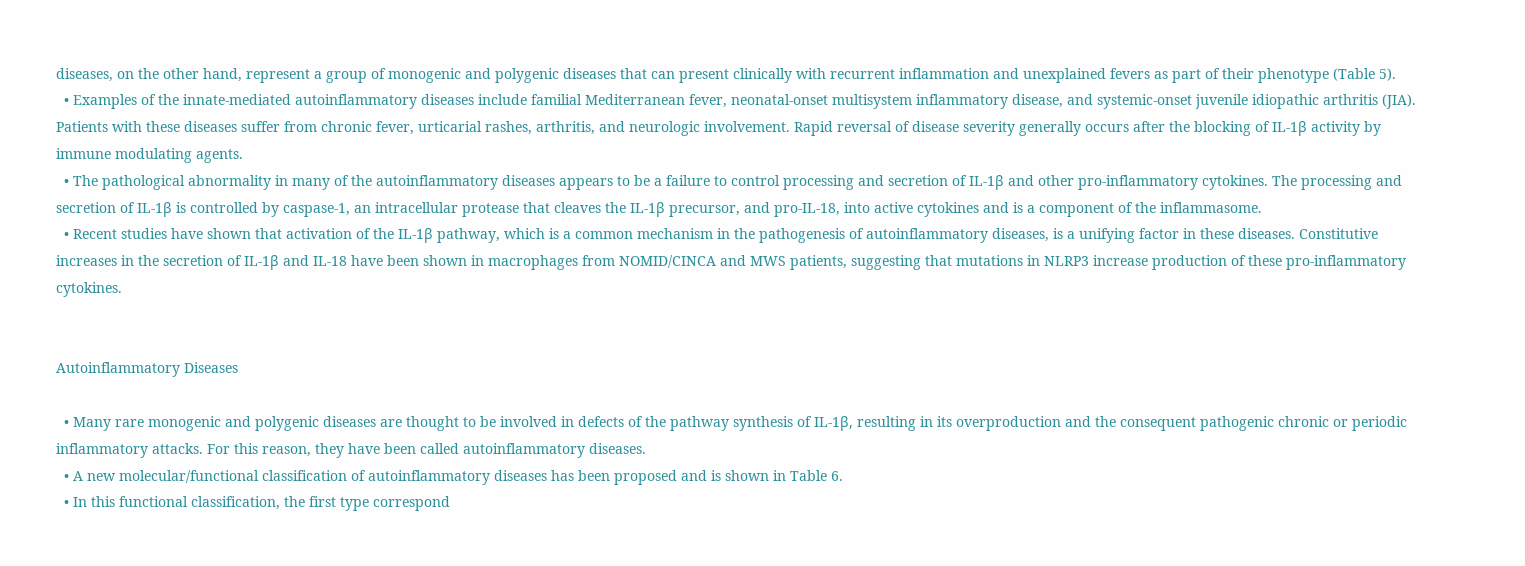diseases, on the other hand, represent a group of monogenic and polygenic diseases that can present clinically with recurrent inflammation and unexplained fevers as part of their phenotype (Table 5).
  • Examples of the innate-mediated autoinflammatory diseases include familial Mediterranean fever, neonatal-onset multisystem inflammatory disease, and systemic-onset juvenile idiopathic arthritis (JIA). Patients with these diseases suffer from chronic fever, urticarial rashes, arthritis, and neurologic involvement. Rapid reversal of disease severity generally occurs after the blocking of IL-1β activity by immune modulating agents.
  • The pathological abnormality in many of the autoinflammatory diseases appears to be a failure to control processing and secretion of IL-1β and other pro-inflammatory cytokines. The processing and secretion of IL-1β is controlled by caspase-1, an intracellular protease that cleaves the IL-1β precursor, and pro-IL-18, into active cytokines and is a component of the inflammasome.
  • Recent studies have shown that activation of the IL-1β pathway, which is a common mechanism in the pathogenesis of autoinflammatory diseases, is a unifying factor in these diseases. Constitutive increases in the secretion of IL-1β and IL-18 have been shown in macrophages from NOMID/CINCA and MWS patients, suggesting that mutations in NLRP3 increase production of these pro-inflammatory cytokines.


Autoinflammatory Diseases

  • Many rare monogenic and polygenic diseases are thought to be involved in defects of the pathway synthesis of IL-1β, resulting in its overproduction and the consequent pathogenic chronic or periodic inflammatory attacks. For this reason, they have been called autoinflammatory diseases.
  • A new molecular/functional classification of autoinflammatory diseases has been proposed and is shown in Table 6.
  • In this functional classification, the first type correspond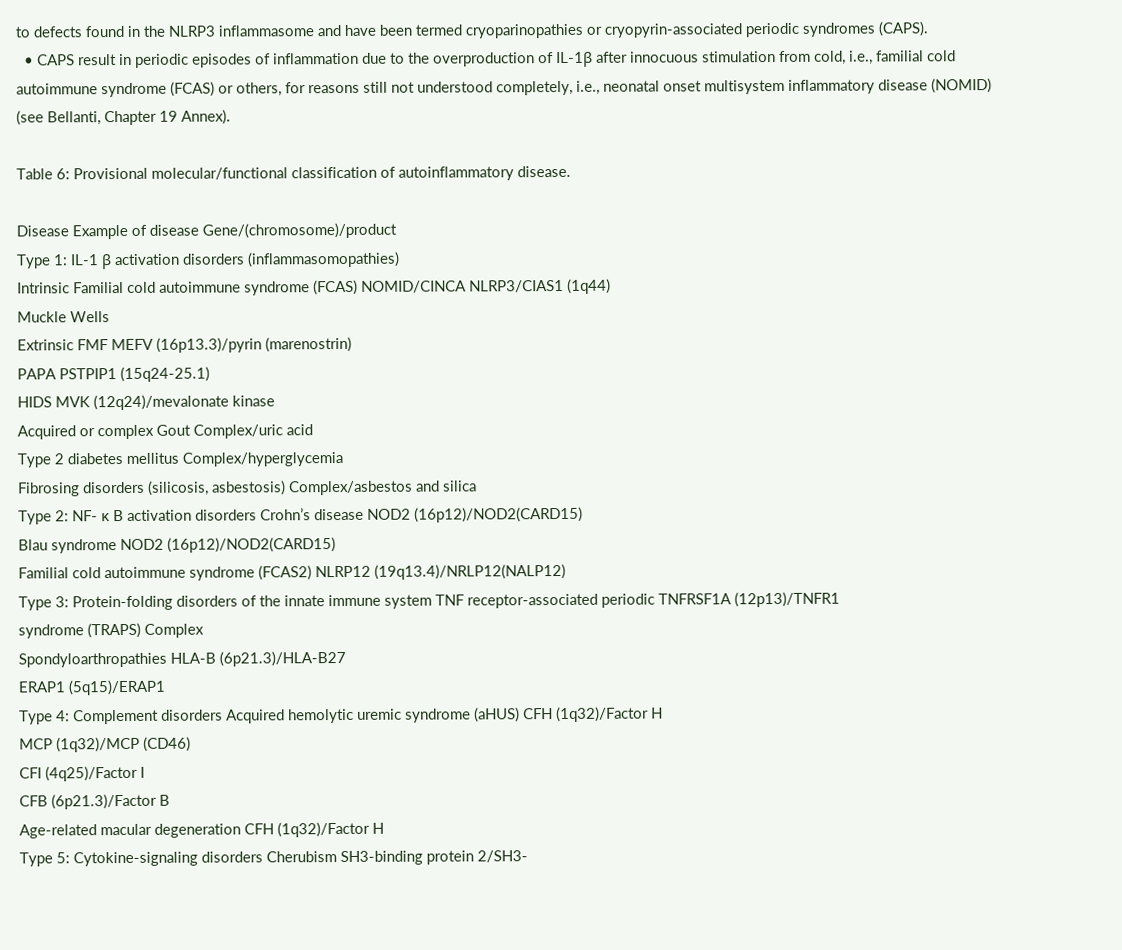to defects found in the NLRP3 inflammasome and have been termed cryoparinopathies or cryopyrin-associated periodic syndromes (CAPS).
  • CAPS result in periodic episodes of inflammation due to the overproduction of IL-1β after innocuous stimulation from cold, i.e., familial cold autoimmune syndrome (FCAS) or others, for reasons still not understood completely, i.e., neonatal onset multisystem inflammatory disease (NOMID) (see Bellanti, Chapter 19 Annex).

Table 6: Provisional molecular/functional classification of autoinflammatory disease.

Disease Example of disease Gene/(chromosome)/product
Type 1: IL-1 β activation disorders (inflammasomopathies)
Intrinsic Familial cold autoimmune syndrome (FCAS) NOMID/CINCA NLRP3/CIAS1 (1q44)
Muckle Wells
Extrinsic FMF MEFV (16p13.3)/pyrin (marenostrin)
PAPA PSTPIP1 (15q24-25.1)
HIDS MVK (12q24)/mevalonate kinase
Acquired or complex Gout Complex/uric acid
Type 2 diabetes mellitus Complex/hyperglycemia
Fibrosing disorders (silicosis, asbestosis) Complex/asbestos and silica
Type 2: NF- κ B activation disorders Crohn’s disease NOD2 (16p12)/NOD2(CARD15)
Blau syndrome NOD2 (16p12)/NOD2(CARD15)
Familial cold autoimmune syndrome (FCAS2) NLRP12 (19q13.4)/NRLP12(NALP12)
Type 3: Protein-folding disorders of the innate immune system TNF receptor-associated periodic TNFRSF1A (12p13)/TNFR1
syndrome (TRAPS) Complex
Spondyloarthropathies HLA-B (6p21.3)/HLA-B27
ERAP1 (5q15)/ERAP1
Type 4: Complement disorders Acquired hemolytic uremic syndrome (aHUS) CFH (1q32)/Factor H
MCP (1q32)/MCP (CD46)
CFI (4q25)/Factor I
CFB (6p21.3)/Factor B
Age-related macular degeneration CFH (1q32)/Factor H
Type 5: Cytokine-signaling disorders Cherubism SH3-binding protein 2/SH3-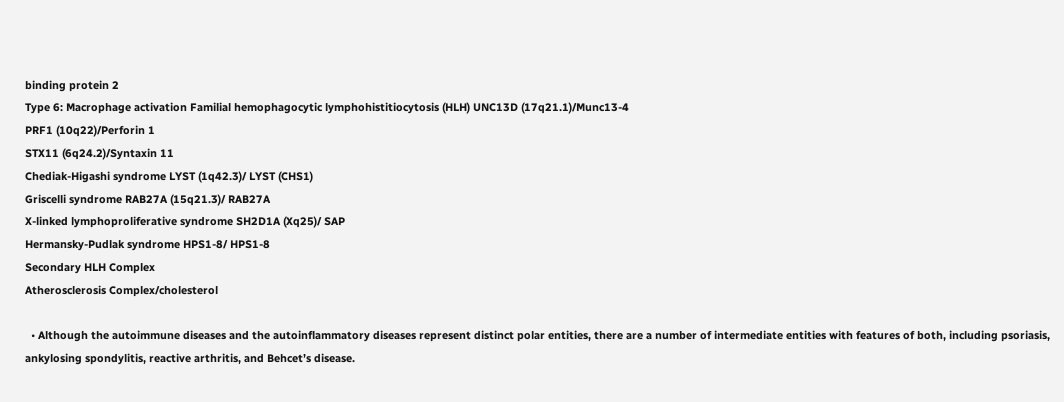binding protein 2
Type 6: Macrophage activation Familial hemophagocytic lymphohistitiocytosis (HLH) UNC13D (17q21.1)/Munc13-4
PRF1 (10q22)/Perforin 1
STX11 (6q24.2)/Syntaxin 11
Chediak-Higashi syndrome LYST (1q42.3)/ LYST (CHS1)
Griscelli syndrome RAB27A (15q21.3)/ RAB27A
X-linked lymphoproliferative syndrome SH2D1A (Xq25)/ SAP
Hermansky-Pudlak syndrome HPS1-8/ HPS1-8
Secondary HLH Complex
Atherosclerosis Complex/cholesterol

  • Although the autoimmune diseases and the autoinflammatory diseases represent distinct polar entities, there are a number of intermediate entities with features of both, including psoriasis, ankylosing spondylitis, reactive arthritis, and Behcet’s disease.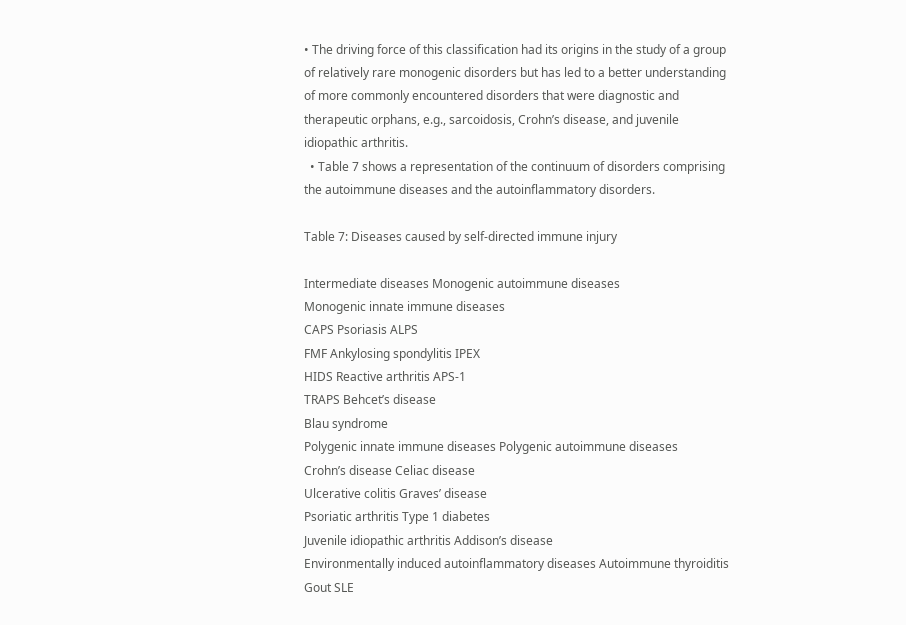• The driving force of this classification had its origins in the study of a group of relatively rare monogenic disorders but has led to a better understanding of more commonly encountered disorders that were diagnostic and therapeutic orphans, e.g., sarcoidosis, Crohn’s disease, and juvenile idiopathic arthritis.
  • Table 7 shows a representation of the continuum of disorders comprising the autoimmune diseases and the autoinflammatory disorders.

Table 7: Diseases caused by self-directed immune injury

Intermediate diseases Monogenic autoimmune diseases
Monogenic innate immune diseases
CAPS Psoriasis ALPS
FMF Ankylosing spondylitis IPEX
HIDS Reactive arthritis APS-1
TRAPS Behcet’s disease
Blau syndrome
Polygenic innate immune diseases Polygenic autoimmune diseases
Crohn’s disease Celiac disease
Ulcerative colitis Graves’ disease
Psoriatic arthritis Type 1 diabetes
Juvenile idiopathic arthritis Addison’s disease
Environmentally induced autoinflammatory diseases Autoimmune thyroiditis
Gout SLE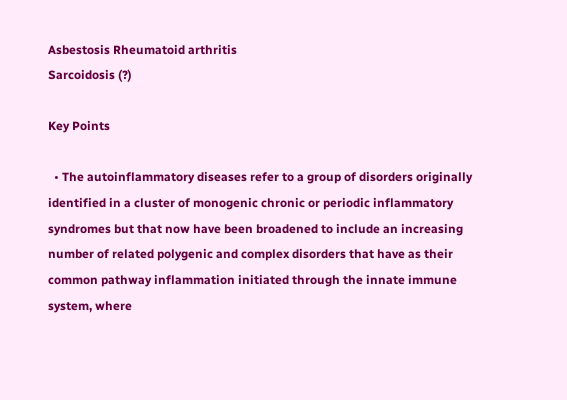Asbestosis Rheumatoid arthritis
Sarcoidosis (?)

Key Points

  • The autoinflammatory diseases refer to a group of disorders originally identified in a cluster of monogenic chronic or periodic inflammatory syndromes but that now have been broadened to include an increasing number of related polygenic and complex disorders that have as their common pathway inflammation initiated through the innate immune system, where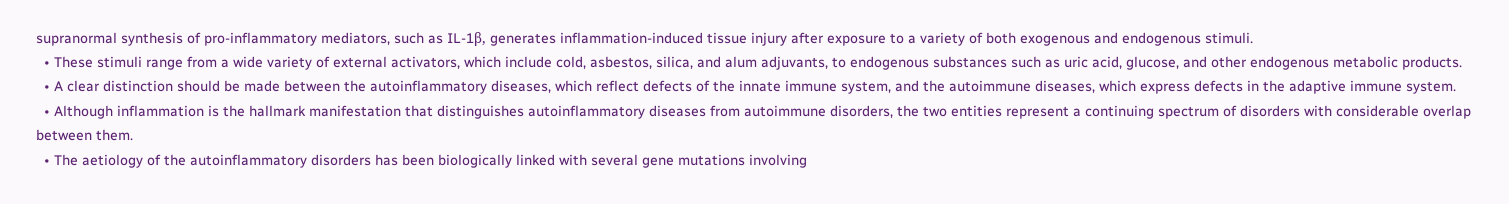supranormal synthesis of pro-inflammatory mediators, such as IL-1β, generates inflammation-induced tissue injury after exposure to a variety of both exogenous and endogenous stimuli.
  • These stimuli range from a wide variety of external activators, which include cold, asbestos, silica, and alum adjuvants, to endogenous substances such as uric acid, glucose, and other endogenous metabolic products.
  • A clear distinction should be made between the autoinflammatory diseases, which reflect defects of the innate immune system, and the autoimmune diseases, which express defects in the adaptive immune system.
  • Although inflammation is the hallmark manifestation that distinguishes autoinflammatory diseases from autoimmune disorders, the two entities represent a continuing spectrum of disorders with considerable overlap between them.
  • The aetiology of the autoinflammatory disorders has been biologically linked with several gene mutations involving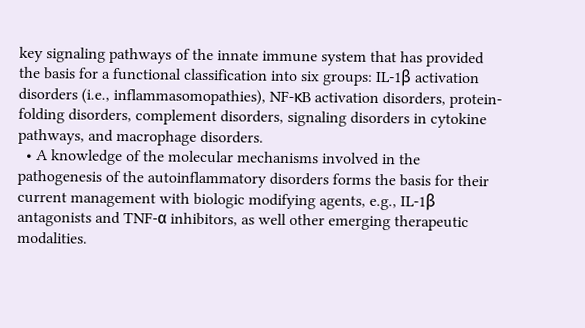key signaling pathways of the innate immune system that has provided the basis for a functional classification into six groups: IL-1β activation disorders (i.e., inflammasomopathies), NF-κB activation disorders, protein-folding disorders, complement disorders, signaling disorders in cytokine pathways, and macrophage disorders.
  • A knowledge of the molecular mechanisms involved in the pathogenesis of the autoinflammatory disorders forms the basis for their current management with biologic modifying agents, e.g., IL-1β antagonists and TNF-α inhibitors, as well other emerging therapeutic modalities.